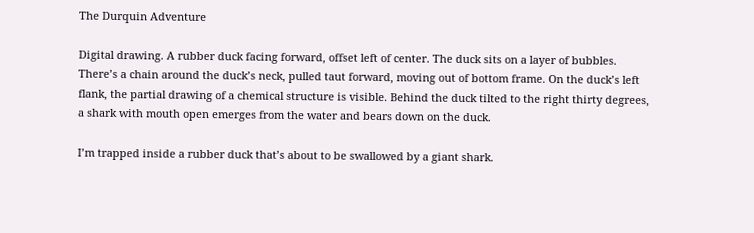The Durquin Adventure

Digital drawing. A rubber duck facing forward, offset left of center. The duck sits on a layer of bubbles. There’s a chain around the duck’s neck, pulled taut forward, moving out of bottom frame. On the duck’s left flank, the partial drawing of a chemical structure is visible. Behind the duck tilted to the right thirty degrees, a shark with mouth open emerges from the water and bears down on the duck.

I’m trapped inside a rubber duck that’s about to be swallowed by a giant shark.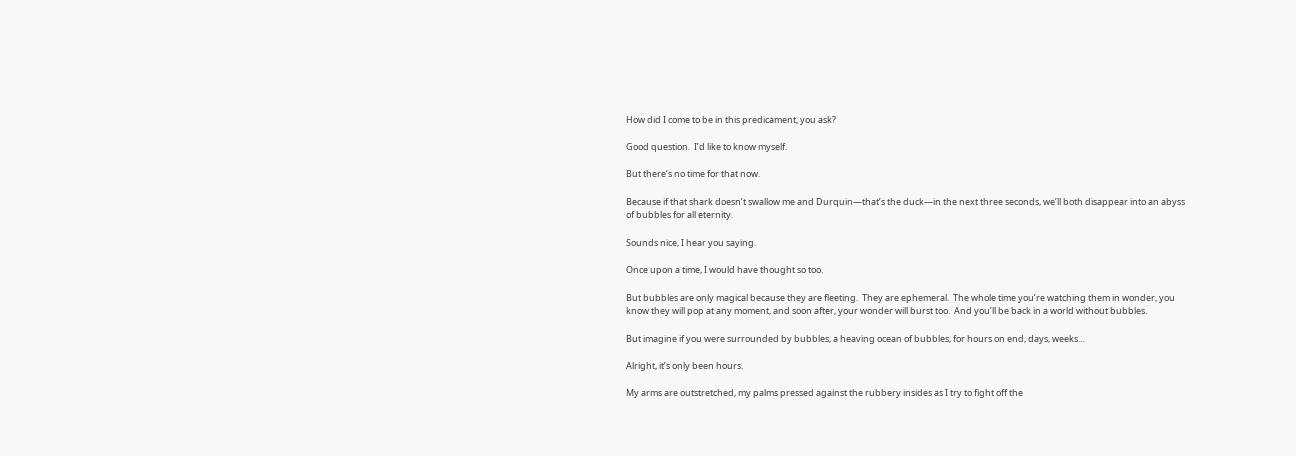How did I come to be in this predicament, you ask?

Good question.  I’d like to know myself.

But there’s no time for that now.

Because if that shark doesn’t swallow me and Durquin—that’s the duck—in the next three seconds, we’ll both disappear into an abyss of bubbles for all eternity.

Sounds nice, I hear you saying.

Once upon a time, I would have thought so too.

But bubbles are only magical because they are fleeting.  They are ephemeral.  The whole time you’re watching them in wonder, you know they will pop at any moment, and soon after, your wonder will burst too.  And you’ll be back in a world without bubbles.

But imagine if you were surrounded by bubbles, a heaving ocean of bubbles, for hours on end, days, weeks…

Alright, it’s only been hours.

My arms are outstretched, my palms pressed against the rubbery insides as I try to fight off the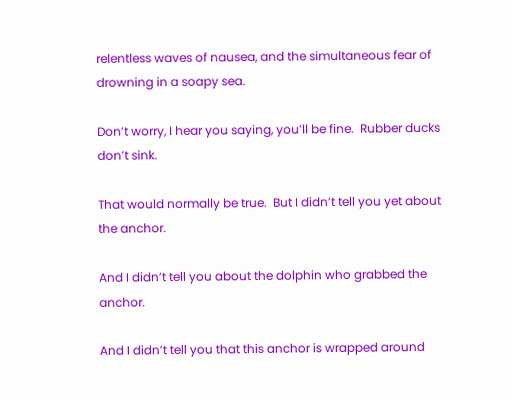relentless waves of nausea, and the simultaneous fear of drowning in a soapy sea.

Don’t worry, I hear you saying, you’ll be fine.  Rubber ducks don’t sink.

That would normally be true.  But I didn’t tell you yet about the anchor.

And I didn’t tell you about the dolphin who grabbed the anchor.

And I didn’t tell you that this anchor is wrapped around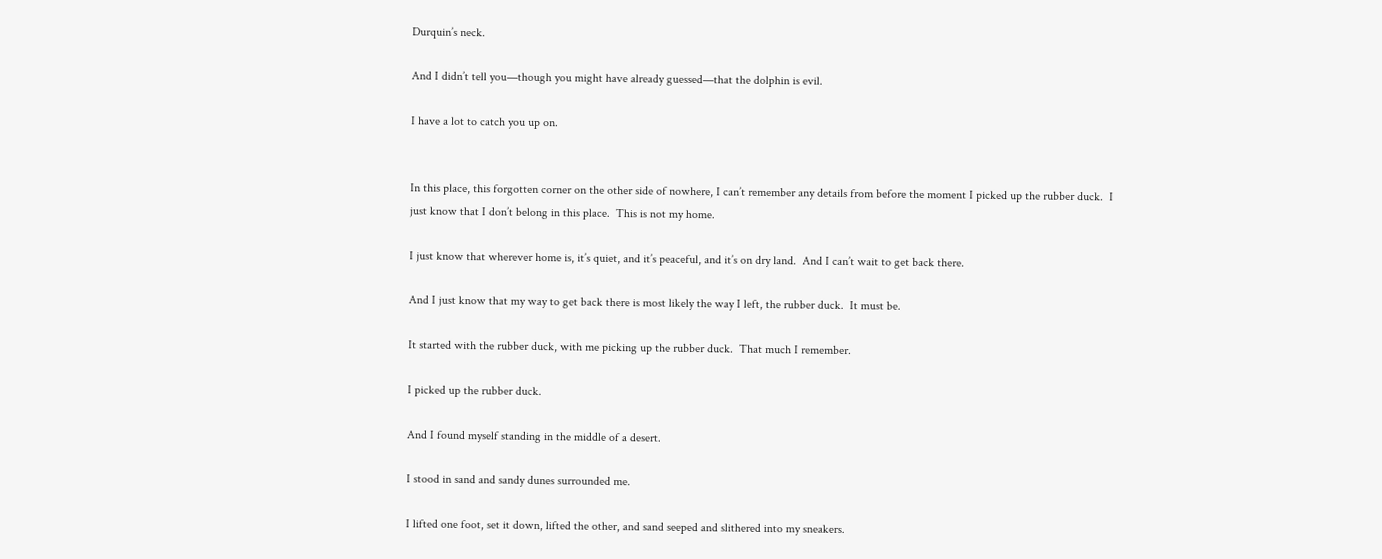Durquin’s neck.

And I didn’t tell you—though you might have already guessed—that the dolphin is evil.

I have a lot to catch you up on.


In this place, this forgotten corner on the other side of nowhere, I can’t remember any details from before the moment I picked up the rubber duck.  I just know that I don’t belong in this place.  This is not my home.

I just know that wherever home is, it’s quiet, and it’s peaceful, and it’s on dry land.  And I can’t wait to get back there.

And I just know that my way to get back there is most likely the way I left, the rubber duck.  It must be.

It started with the rubber duck, with me picking up the rubber duck.  That much I remember.

I picked up the rubber duck.

And I found myself standing in the middle of a desert.

I stood in sand and sandy dunes surrounded me.

I lifted one foot, set it down, lifted the other, and sand seeped and slithered into my sneakers.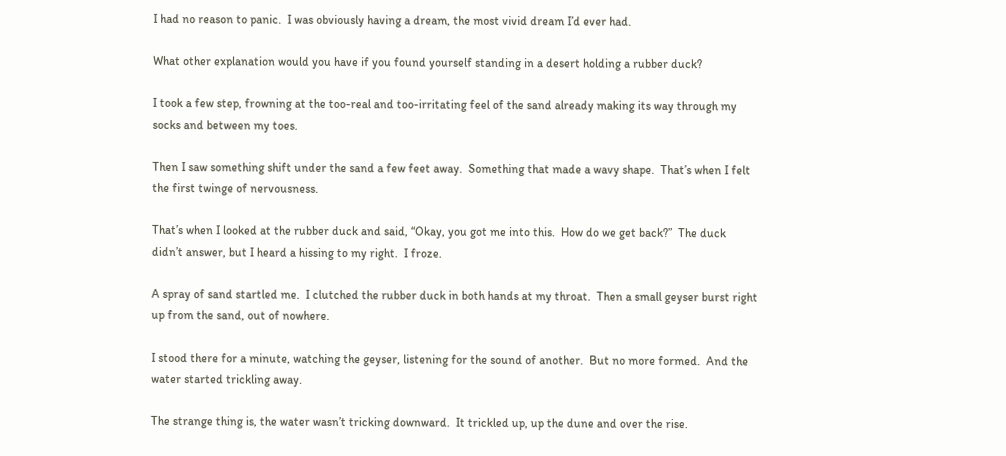I had no reason to panic.  I was obviously having a dream, the most vivid dream I’d ever had.

What other explanation would you have if you found yourself standing in a desert holding a rubber duck?

I took a few step, frowning at the too-real and too-irritating feel of the sand already making its way through my socks and between my toes.

Then I saw something shift under the sand a few feet away.  Something that made a wavy shape.  That’s when I felt the first twinge of nervousness.

That’s when I looked at the rubber duck and said, “Okay, you got me into this.  How do we get back?”  The duck didn’t answer, but I heard a hissing to my right.  I froze.

A spray of sand startled me.  I clutched the rubber duck in both hands at my throat.  Then a small geyser burst right up from the sand, out of nowhere.

I stood there for a minute, watching the geyser, listening for the sound of another.  But no more formed.  And the water started trickling away.

The strange thing is, the water wasn’t tricking downward.  It trickled up, up the dune and over the rise.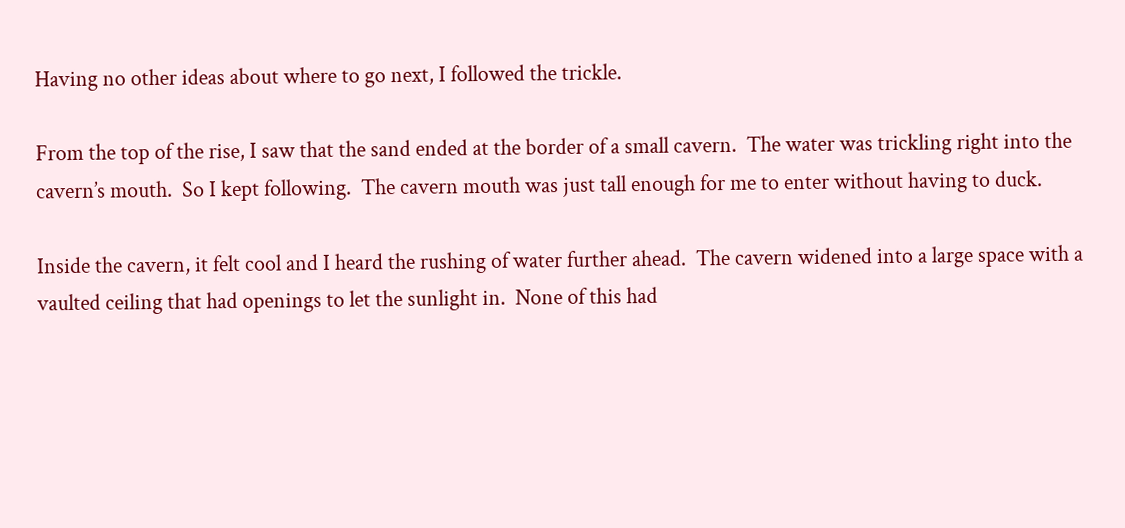Having no other ideas about where to go next, I followed the trickle.

From the top of the rise, I saw that the sand ended at the border of a small cavern.  The water was trickling right into the cavern’s mouth.  So I kept following.  The cavern mouth was just tall enough for me to enter without having to duck.

Inside the cavern, it felt cool and I heard the rushing of water further ahead.  The cavern widened into a large space with a vaulted ceiling that had openings to let the sunlight in.  None of this had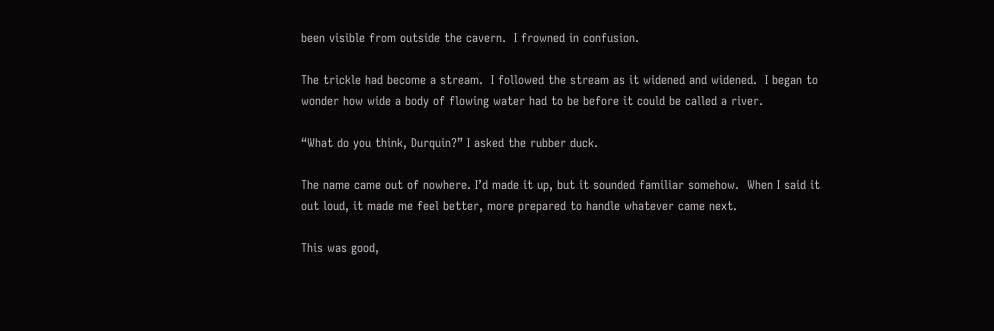been visible from outside the cavern.  I frowned in confusion.

The trickle had become a stream.  I followed the stream as it widened and widened.  I began to wonder how wide a body of flowing water had to be before it could be called a river.

“What do you think, Durquin?” I asked the rubber duck.

The name came out of nowhere. I’d made it up, but it sounded familiar somehow.  When I said it out loud, it made me feel better, more prepared to handle whatever came next.

This was good,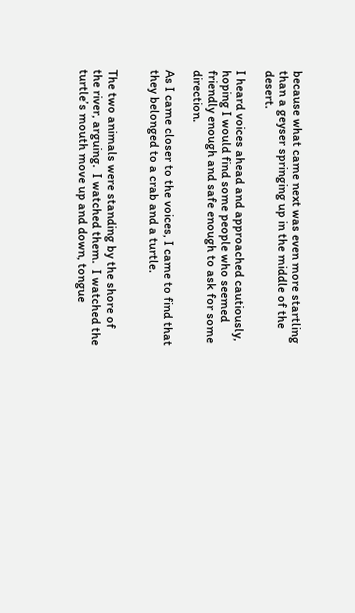because what came next was even more startling than a geyser springing up in the middle of the desert.

I heard voices ahead and approached cautiously, hoping I would find some people who seemed friendly enough and safe enough to ask for some direction.

As I came closer to the voices, I came to find that they belonged to a crab and a turtle.


The two animals were standing by the shore of the river, arguing.  I watched them.  I watched the turtle’s mouth move up and down, tongue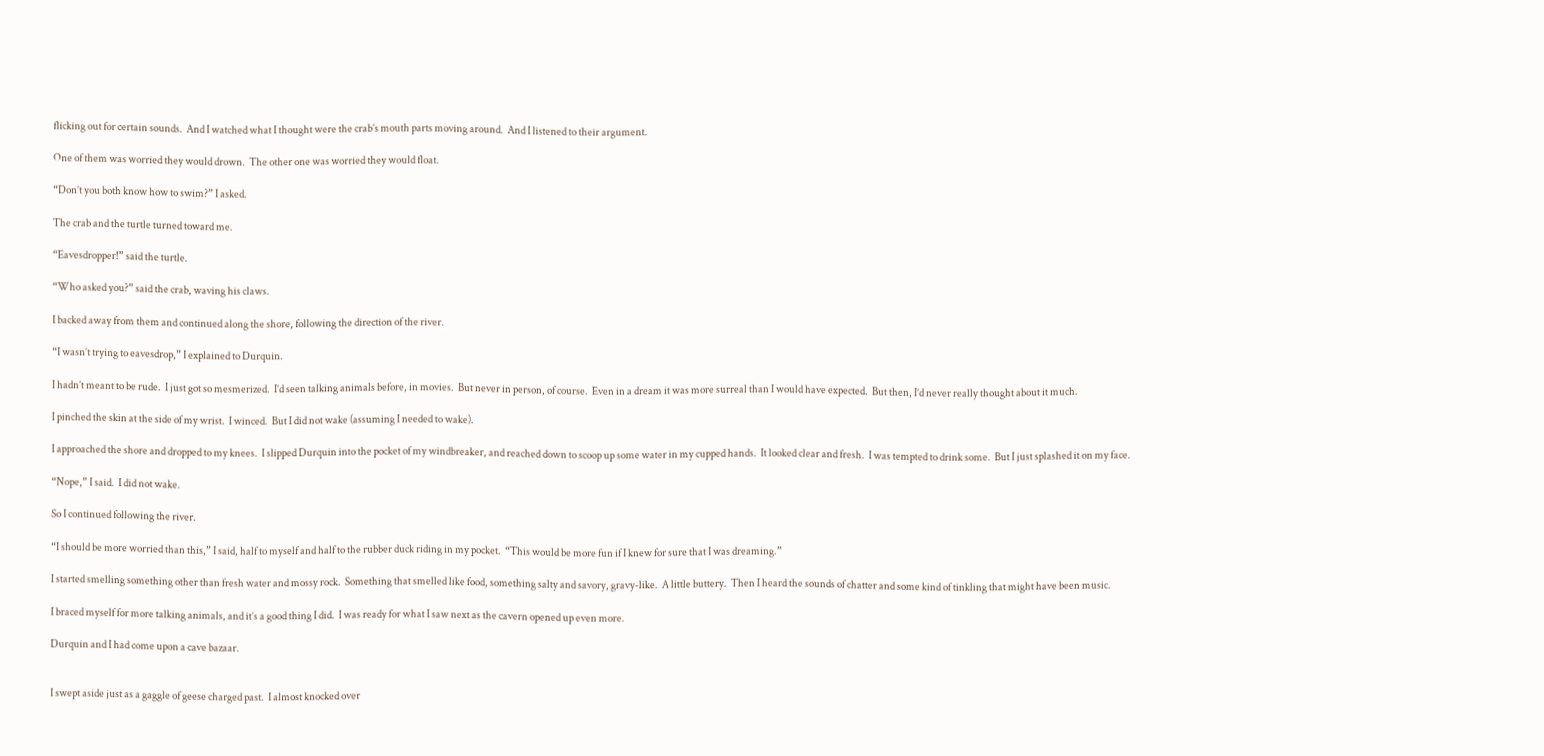flicking out for certain sounds.  And I watched what I thought were the crab’s mouth parts moving around.  And I listened to their argument.

One of them was worried they would drown.  The other one was worried they would float.

“Don’t you both know how to swim?” I asked.

The crab and the turtle turned toward me.

“Eavesdropper!” said the turtle.

“Who asked you?” said the crab, waving his claws.

I backed away from them and continued along the shore, following the direction of the river.

“I wasn’t trying to eavesdrop,” I explained to Durquin.

I hadn’t meant to be rude.  I just got so mesmerized.  I’d seen talking animals before, in movies.  But never in person, of course.  Even in a dream it was more surreal than I would have expected.  But then, I’d never really thought about it much.

I pinched the skin at the side of my wrist.  I winced.  But I did not wake (assuming I needed to wake).

I approached the shore and dropped to my knees.  I slipped Durquin into the pocket of my windbreaker, and reached down to scoop up some water in my cupped hands.  It looked clear and fresh.  I was tempted to drink some.  But I just splashed it on my face.

“Nope,” I said.  I did not wake.

So I continued following the river.

“I should be more worried than this,” I said, half to myself and half to the rubber duck riding in my pocket.  “This would be more fun if I knew for sure that I was dreaming.”

I started smelling something other than fresh water and mossy rock.  Something that smelled like food, something salty and savory, gravy-like.  A little buttery.  Then I heard the sounds of chatter and some kind of tinkling that might have been music.

I braced myself for more talking animals, and it’s a good thing I did.  I was ready for what I saw next as the cavern opened up even more.

Durquin and I had come upon a cave bazaar.


I swept aside just as a gaggle of geese charged past.  I almost knocked over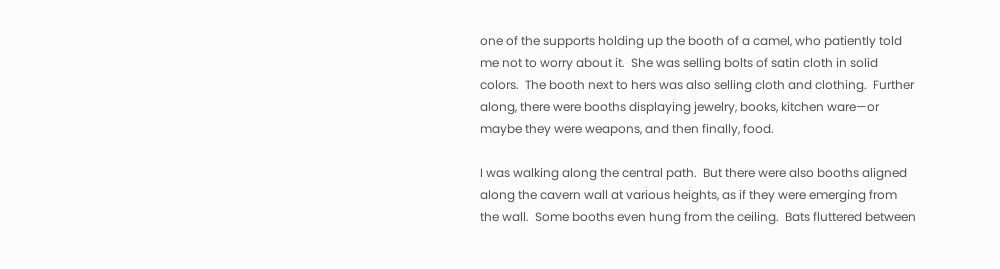one of the supports holding up the booth of a camel, who patiently told me not to worry about it.  She was selling bolts of satin cloth in solid colors.  The booth next to hers was also selling cloth and clothing.  Further along, there were booths displaying jewelry, books, kitchen ware—or maybe they were weapons, and then finally, food.

I was walking along the central path.  But there were also booths aligned along the cavern wall at various heights, as if they were emerging from the wall.  Some booths even hung from the ceiling.  Bats fluttered between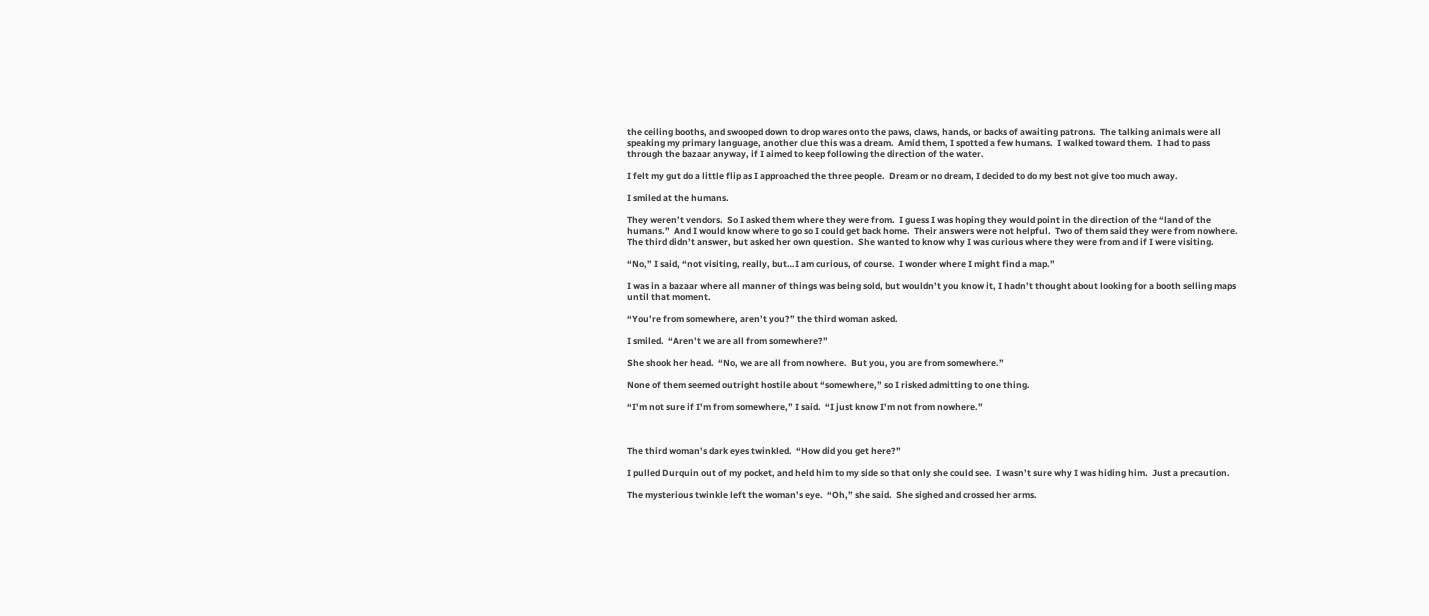the ceiling booths, and swooped down to drop wares onto the paws, claws, hands, or backs of awaiting patrons.  The talking animals were all speaking my primary language, another clue this was a dream.  Amid them, I spotted a few humans.  I walked toward them.  I had to pass through the bazaar anyway, if I aimed to keep following the direction of the water.

I felt my gut do a little flip as I approached the three people.  Dream or no dream, I decided to do my best not give too much away.

I smiled at the humans.

They weren’t vendors.  So I asked them where they were from.  I guess I was hoping they would point in the direction of the “land of the humans.”  And I would know where to go so I could get back home.  Their answers were not helpful.  Two of them said they were from nowhere.  The third didn’t answer, but asked her own question.  She wanted to know why I was curious where they were from and if I were visiting.

“No,” I said, “not visiting, really, but…I am curious, of course.  I wonder where I might find a map.”

I was in a bazaar where all manner of things was being sold, but wouldn’t you know it, I hadn’t thought about looking for a booth selling maps until that moment.

“You’re from somewhere, aren’t you?” the third woman asked.

I smiled.  “Aren’t we are all from somewhere?”

She shook her head.  “No, we are all from nowhere.  But you, you are from somewhere.”

None of them seemed outright hostile about “somewhere,” so I risked admitting to one thing.

“I’m not sure if I’m from somewhere,” I said.  “I just know I’m not from nowhere.”



The third woman’s dark eyes twinkled.  “How did you get here?”

I pulled Durquin out of my pocket, and held him to my side so that only she could see.  I wasn’t sure why I was hiding him.  Just a precaution.

The mysterious twinkle left the woman’s eye.  “Oh,” she said.  She sighed and crossed her arms.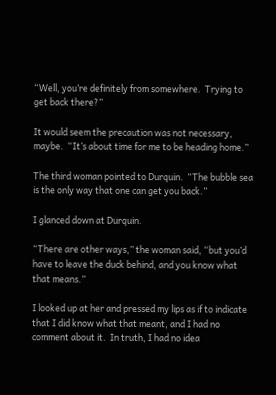“Well, you’re definitely from somewhere.  Trying to get back there?”

It would seem the precaution was not necessary, maybe.  “It’s about time for me to be heading home.”

The third woman pointed to Durquin.  “The bubble sea is the only way that one can get you back.”

I glanced down at Durquin.

“There are other ways,” the woman said, “but you’d have to leave the duck behind, and you know what that means.”

I looked up at her and pressed my lips as if to indicate that I did know what that meant, and I had no comment about it.  In truth, I had no idea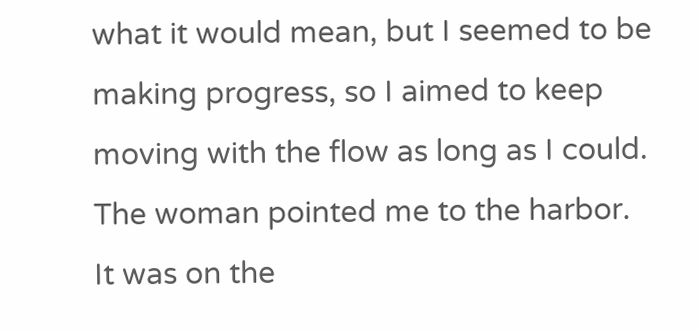what it would mean, but I seemed to be making progress, so I aimed to keep moving with the flow as long as I could.  The woman pointed me to the harbor.  It was on the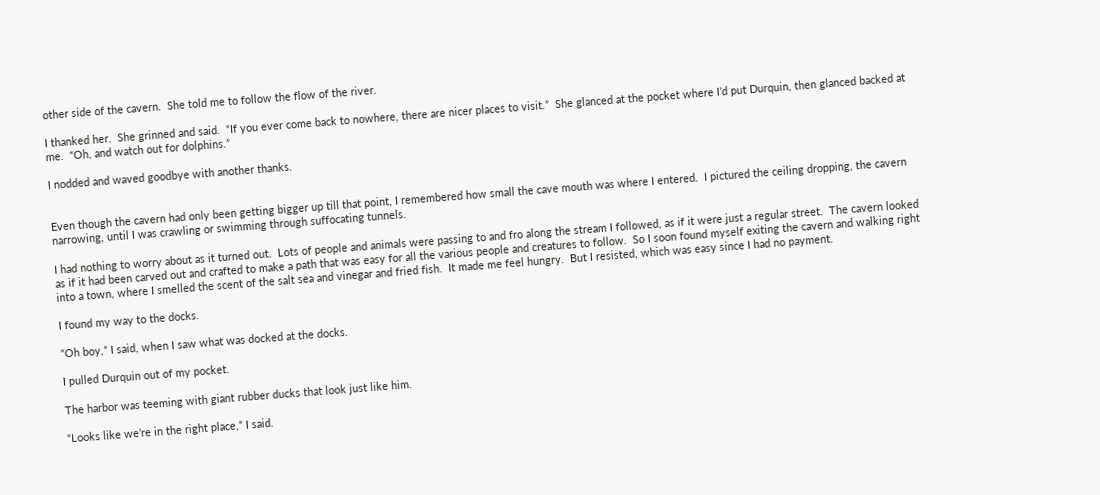other side of the cavern.  She told me to follow the flow of the river.

I thanked her.  She grinned and said.  “If you ever come back to nowhere, there are nicer places to visit.”  She glanced at the pocket where I’d put Durquin, then glanced backed at me.  “Oh, and watch out for dolphins.”

I nodded and waved goodbye with another thanks.


Even though the cavern had only been getting bigger up till that point, I remembered how small the cave mouth was where I entered.  I pictured the ceiling dropping, the cavern narrowing, until I was crawling or swimming through suffocating tunnels.

I had nothing to worry about as it turned out.  Lots of people and animals were passing to and fro along the stream I followed, as if it were just a regular street.  The cavern looked as if it had been carved out and crafted to make a path that was easy for all the various people and creatures to follow.  So I soon found myself exiting the cavern and walking right into a town, where I smelled the scent of the salt sea and vinegar and fried fish.  It made me feel hungry.  But I resisted, which was easy since I had no payment.

I found my way to the docks.

“Oh boy,” I said, when I saw what was docked at the docks.

I pulled Durquin out of my pocket.

The harbor was teeming with giant rubber ducks that look just like him.

“Looks like we’re in the right place,” I said.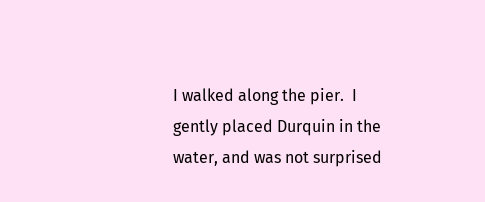I walked along the pier.  I gently placed Durquin in the water, and was not surprised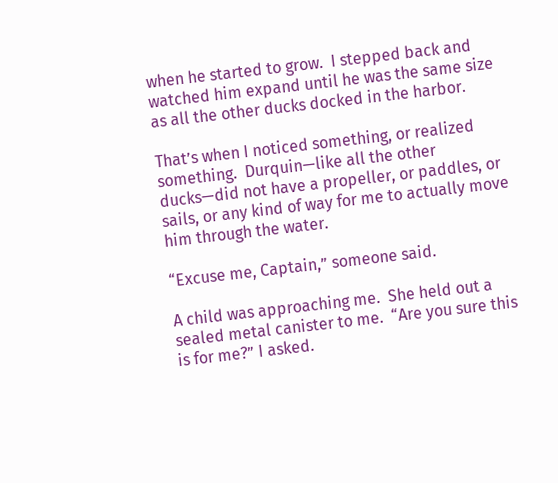when he started to grow.  I stepped back and watched him expand until he was the same size as all the other ducks docked in the harbor.

That’s when I noticed something, or realized something.  Durquin—like all the other ducks—did not have a propeller, or paddles, or sails, or any kind of way for me to actually move him through the water.

“Excuse me, Captain,” someone said.

A child was approaching me.  She held out a sealed metal canister to me.  “Are you sure this is for me?” I asked.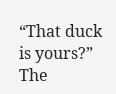“That duck is yours?”  The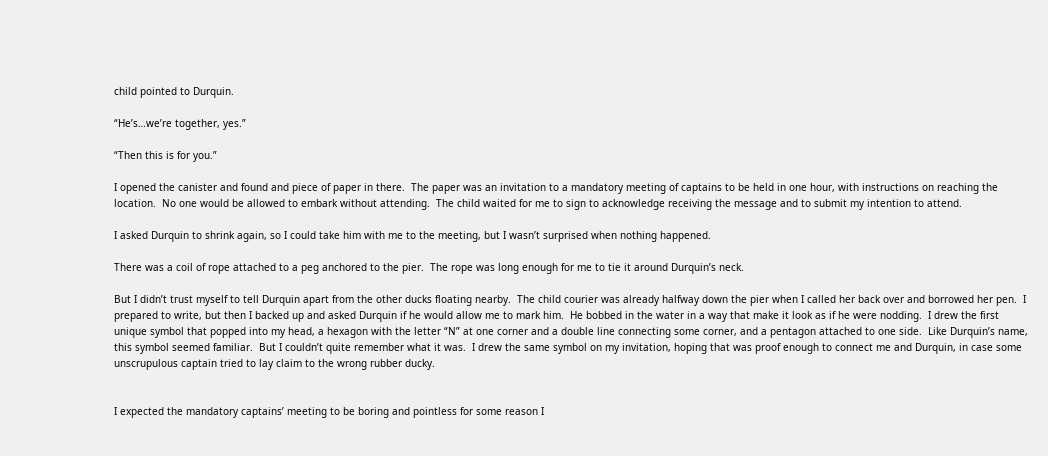child pointed to Durquin.

“He’s…we’re together, yes.”

“Then this is for you.”

I opened the canister and found and piece of paper in there.  The paper was an invitation to a mandatory meeting of captains to be held in one hour, with instructions on reaching the location.  No one would be allowed to embark without attending.  The child waited for me to sign to acknowledge receiving the message and to submit my intention to attend.

I asked Durquin to shrink again, so I could take him with me to the meeting, but I wasn’t surprised when nothing happened.

There was a coil of rope attached to a peg anchored to the pier.  The rope was long enough for me to tie it around Durquin’s neck.

But I didn’t trust myself to tell Durquin apart from the other ducks floating nearby.  The child courier was already halfway down the pier when I called her back over and borrowed her pen.  I prepared to write, but then I backed up and asked Durquin if he would allow me to mark him.  He bobbed in the water in a way that make it look as if he were nodding.  I drew the first unique symbol that popped into my head, a hexagon with the letter “N” at one corner and a double line connecting some corner, and a pentagon attached to one side.  Like Durquin’s name, this symbol seemed familiar.  But I couldn’t quite remember what it was.  I drew the same symbol on my invitation, hoping that was proof enough to connect me and Durquin, in case some unscrupulous captain tried to lay claim to the wrong rubber ducky.


I expected the mandatory captains’ meeting to be boring and pointless for some reason I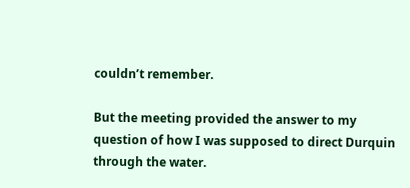couldn’t remember.

But the meeting provided the answer to my question of how I was supposed to direct Durquin through the water.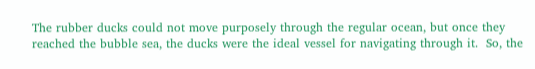The rubber ducks could not move purposely through the regular ocean, but once they reached the bubble sea, the ducks were the ideal vessel for navigating through it.  So, the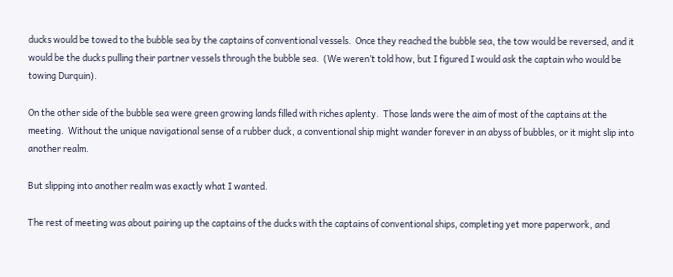ducks would be towed to the bubble sea by the captains of conventional vessels.  Once they reached the bubble sea, the tow would be reversed, and it would be the ducks pulling their partner vessels through the bubble sea.  (We weren’t told how, but I figured I would ask the captain who would be towing Durquin).

On the other side of the bubble sea were green growing lands filled with riches aplenty.  Those lands were the aim of most of the captains at the meeting.  Without the unique navigational sense of a rubber duck, a conventional ship might wander forever in an abyss of bubbles, or it might slip into another realm.

But slipping into another realm was exactly what I wanted.

The rest of meeting was about pairing up the captains of the ducks with the captains of conventional ships, completing yet more paperwork, and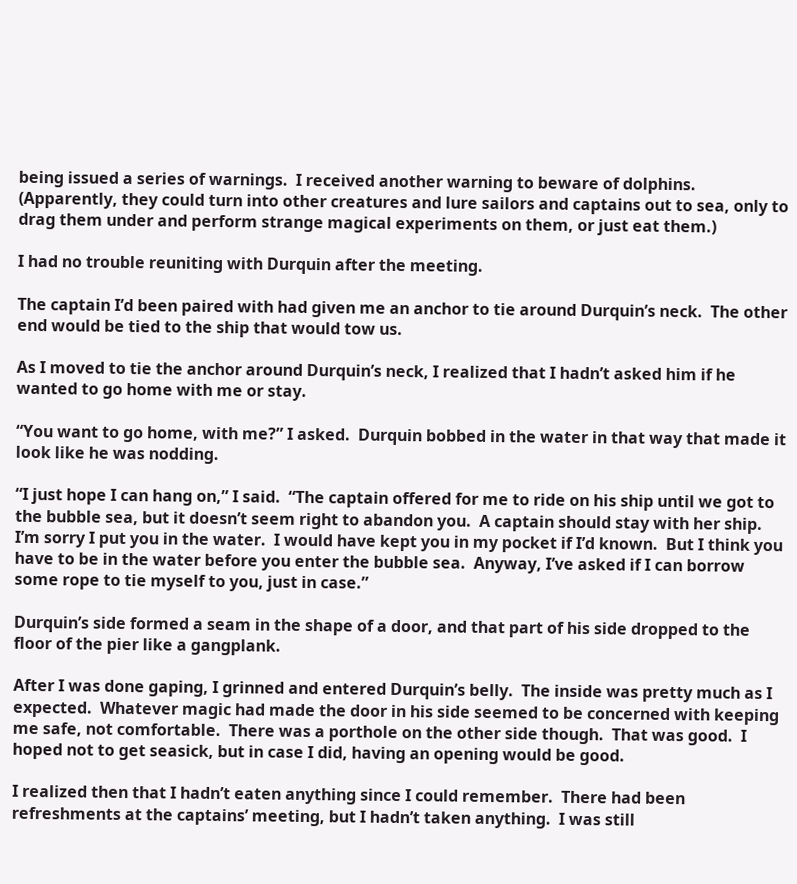being issued a series of warnings.  I received another warning to beware of dolphins.  (Apparently, they could turn into other creatures and lure sailors and captains out to sea, only to drag them under and perform strange magical experiments on them, or just eat them.)

I had no trouble reuniting with Durquin after the meeting.

The captain I’d been paired with had given me an anchor to tie around Durquin’s neck.  The other end would be tied to the ship that would tow us.

As I moved to tie the anchor around Durquin’s neck, I realized that I hadn’t asked him if he wanted to go home with me or stay.

“You want to go home, with me?” I asked.  Durquin bobbed in the water in that way that made it look like he was nodding.

“I just hope I can hang on,” I said.  “The captain offered for me to ride on his ship until we got to the bubble sea, but it doesn’t seem right to abandon you.  A captain should stay with her ship.  I’m sorry I put you in the water.  I would have kept you in my pocket if I’d known.  But I think you have to be in the water before you enter the bubble sea.  Anyway, I’ve asked if I can borrow some rope to tie myself to you, just in case.”

Durquin’s side formed a seam in the shape of a door, and that part of his side dropped to the floor of the pier like a gangplank.

After I was done gaping, I grinned and entered Durquin’s belly.  The inside was pretty much as I expected.  Whatever magic had made the door in his side seemed to be concerned with keeping me safe, not comfortable.  There was a porthole on the other side though.  That was good.  I hoped not to get seasick, but in case I did, having an opening would be good.

I realized then that I hadn’t eaten anything since I could remember.  There had been refreshments at the captains’ meeting, but I hadn’t taken anything.  I was still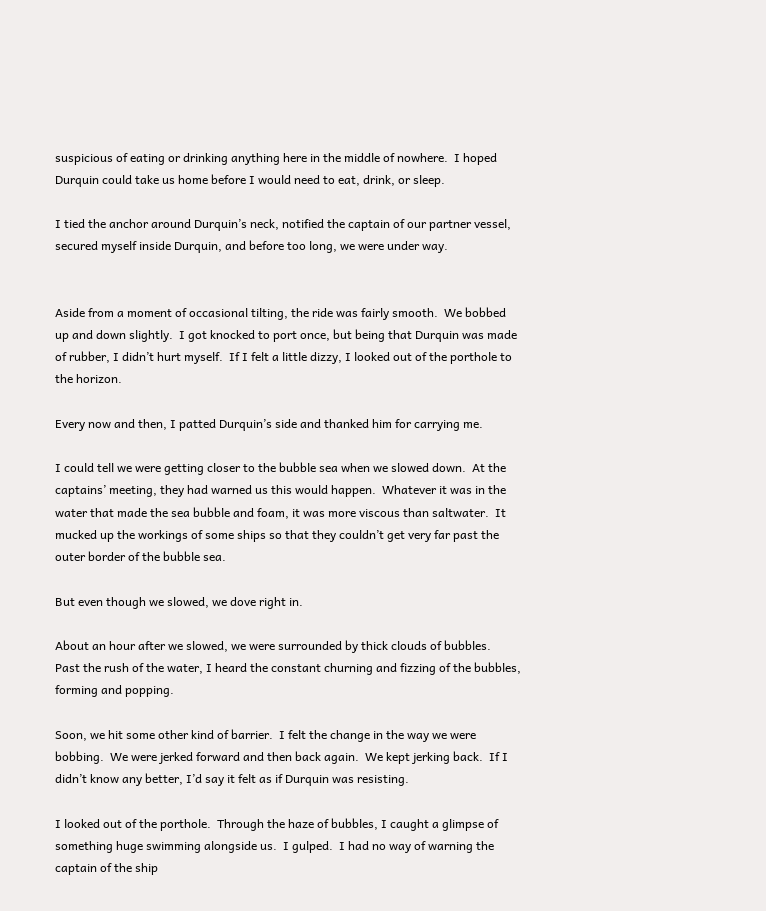suspicious of eating or drinking anything here in the middle of nowhere.  I hoped Durquin could take us home before I would need to eat, drink, or sleep.

I tied the anchor around Durquin’s neck, notified the captain of our partner vessel, secured myself inside Durquin, and before too long, we were under way.


Aside from a moment of occasional tilting, the ride was fairly smooth.  We bobbed up and down slightly.  I got knocked to port once, but being that Durquin was made of rubber, I didn’t hurt myself.  If I felt a little dizzy, I looked out of the porthole to the horizon.

Every now and then, I patted Durquin’s side and thanked him for carrying me.

I could tell we were getting closer to the bubble sea when we slowed down.  At the captains’ meeting, they had warned us this would happen.  Whatever it was in the water that made the sea bubble and foam, it was more viscous than saltwater.  It mucked up the workings of some ships so that they couldn’t get very far past the outer border of the bubble sea.

But even though we slowed, we dove right in.

About an hour after we slowed, we were surrounded by thick clouds of bubbles.  Past the rush of the water, I heard the constant churning and fizzing of the bubbles, forming and popping.

Soon, we hit some other kind of barrier.  I felt the change in the way we were bobbing.  We were jerked forward and then back again.  We kept jerking back.  If I didn’t know any better, I’d say it felt as if Durquin was resisting.

I looked out of the porthole.  Through the haze of bubbles, I caught a glimpse of something huge swimming alongside us.  I gulped.  I had no way of warning the captain of the ship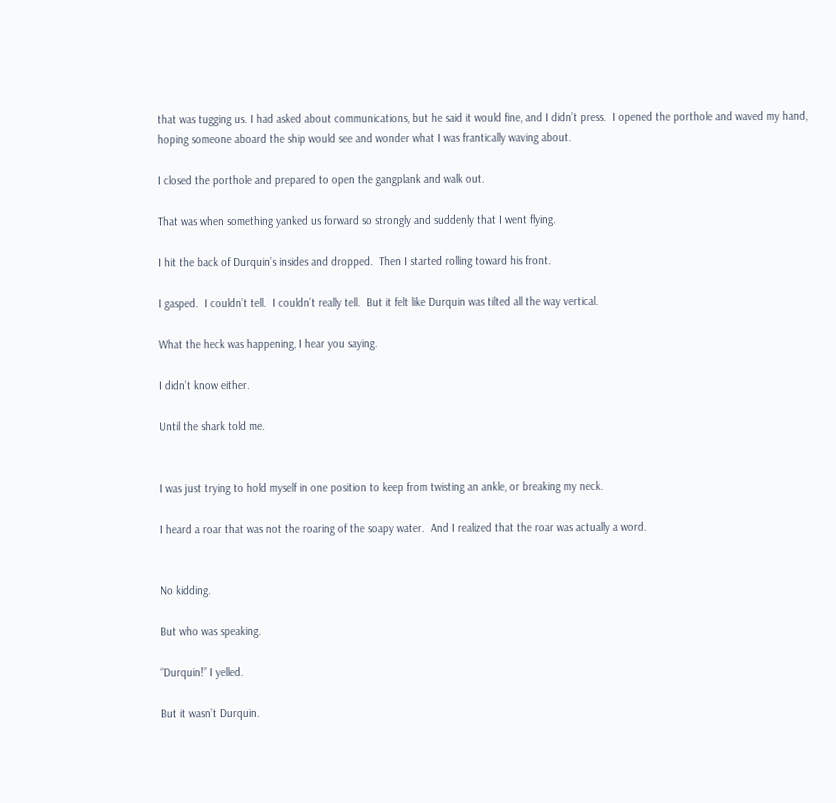that was tugging us. I had asked about communications, but he said it would fine, and I didn’t press.  I opened the porthole and waved my hand, hoping someone aboard the ship would see and wonder what I was frantically waving about.

I closed the porthole and prepared to open the gangplank and walk out.

That was when something yanked us forward so strongly and suddenly that I went flying.

I hit the back of Durquin’s insides and dropped.  Then I started rolling toward his front.

I gasped.  I couldn’t tell.  I couldn’t really tell.  But it felt like Durquin was tilted all the way vertical.

What the heck was happening, I hear you saying.

I didn’t know either.

Until the shark told me.


I was just trying to hold myself in one position to keep from twisting an ankle, or breaking my neck.

I heard a roar that was not the roaring of the soapy water.  And I realized that the roar was actually a word.


No kidding.

But who was speaking.

“Durquin!” I yelled.

But it wasn’t Durquin.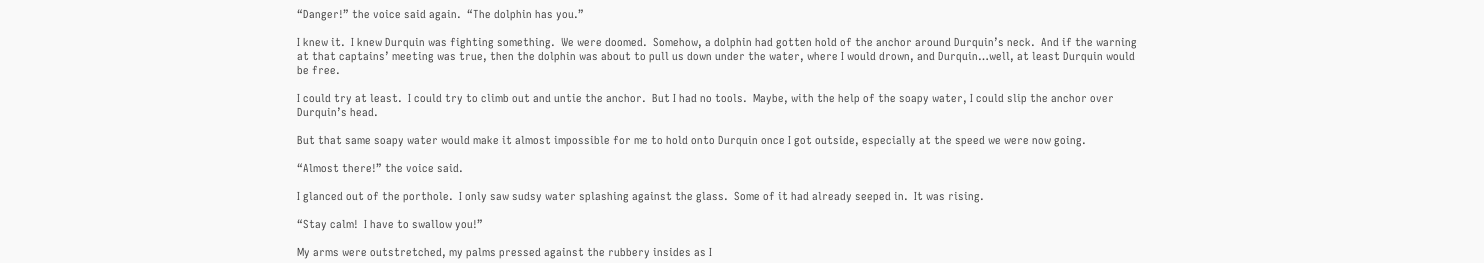“Danger!” the voice said again.  “The dolphin has you.”

I knew it.  I knew Durquin was fighting something.  We were doomed.  Somehow, a dolphin had gotten hold of the anchor around Durquin’s neck.  And if the warning at that captains’ meeting was true, then the dolphin was about to pull us down under the water, where I would drown, and Durquin…well, at least Durquin would be free.

I could try at least.  I could try to climb out and untie the anchor.  But I had no tools.  Maybe, with the help of the soapy water, I could slip the anchor over Durquin’s head.

But that same soapy water would make it almost impossible for me to hold onto Durquin once I got outside, especially at the speed we were now going.

“Almost there!” the voice said.

I glanced out of the porthole.  I only saw sudsy water splashing against the glass.  Some of it had already seeped in.  It was rising.

“Stay calm!  I have to swallow you!”

My arms were outstretched, my palms pressed against the rubbery insides as I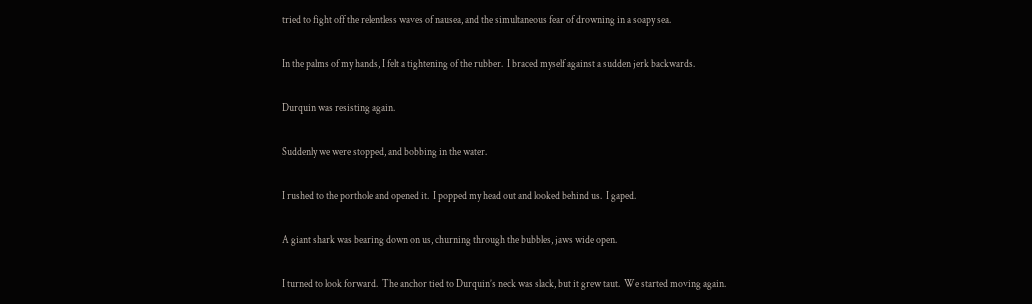tried to fight off the relentless waves of nausea, and the simultaneous fear of drowning in a soapy sea.

In the palms of my hands, I felt a tightening of the rubber.  I braced myself against a sudden jerk backwards.

Durquin was resisting again.

Suddenly we were stopped, and bobbing in the water.

I rushed to the porthole and opened it.  I popped my head out and looked behind us.  I gaped.

A giant shark was bearing down on us, churning through the bubbles, jaws wide open.

I turned to look forward.  The anchor tied to Durquin’s neck was slack, but it grew taut.  We started moving again.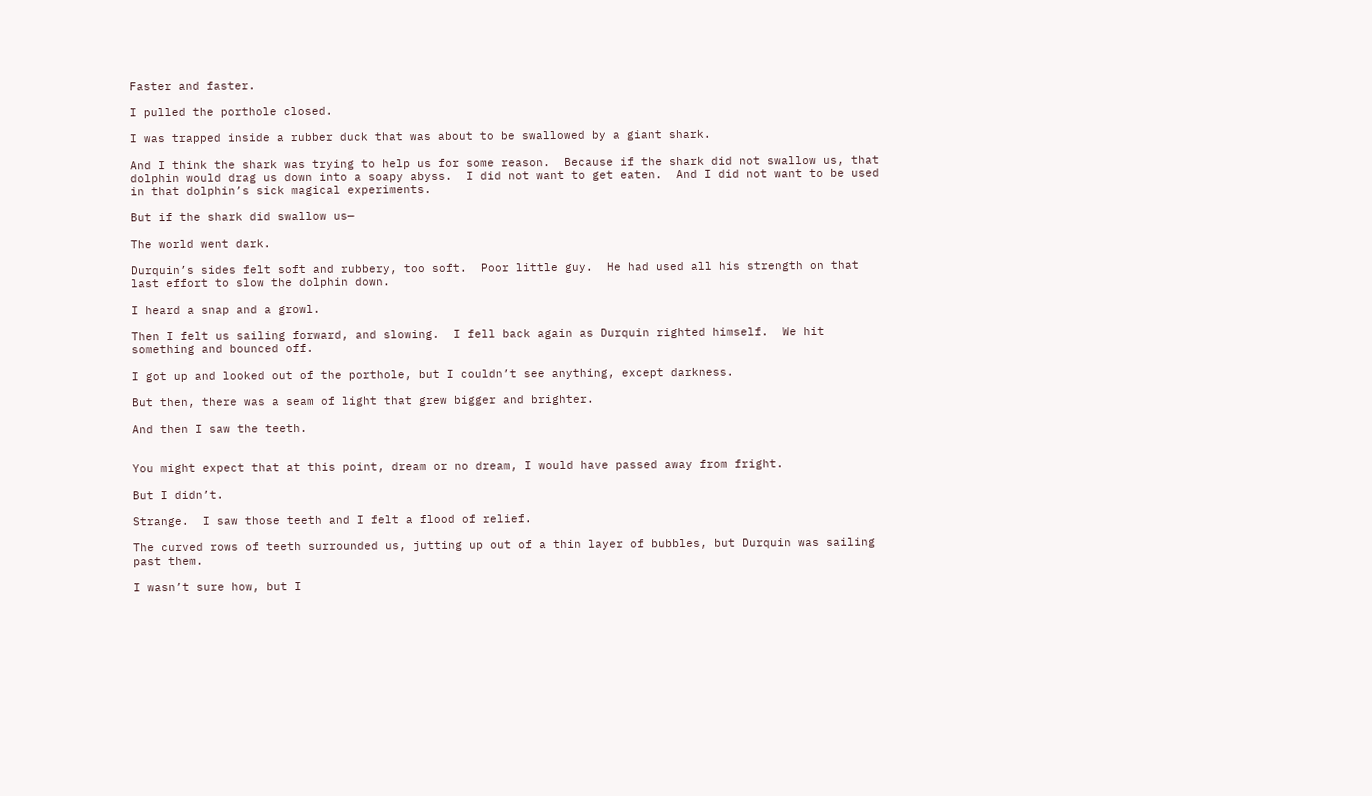Faster and faster.

I pulled the porthole closed.

I was trapped inside a rubber duck that was about to be swallowed by a giant shark.

And I think the shark was trying to help us for some reason.  Because if the shark did not swallow us, that dolphin would drag us down into a soapy abyss.  I did not want to get eaten.  And I did not want to be used in that dolphin’s sick magical experiments.

But if the shark did swallow us—

The world went dark.

Durquin’s sides felt soft and rubbery, too soft.  Poor little guy.  He had used all his strength on that last effort to slow the dolphin down.

I heard a snap and a growl.

Then I felt us sailing forward, and slowing.  I fell back again as Durquin righted himself.  We hit something and bounced off.

I got up and looked out of the porthole, but I couldn’t see anything, except darkness.

But then, there was a seam of light that grew bigger and brighter.

And then I saw the teeth.


You might expect that at this point, dream or no dream, I would have passed away from fright.

But I didn’t.

Strange.  I saw those teeth and I felt a flood of relief.

The curved rows of teeth surrounded us, jutting up out of a thin layer of bubbles, but Durquin was sailing past them.

I wasn’t sure how, but I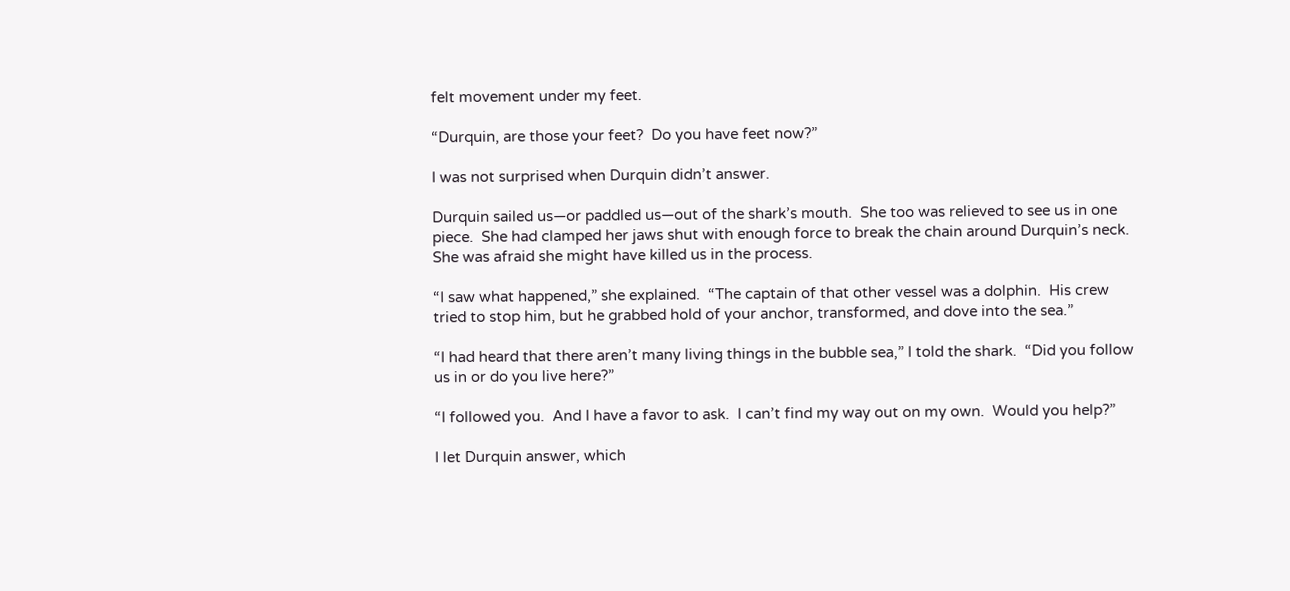felt movement under my feet.

“Durquin, are those your feet?  Do you have feet now?”

I was not surprised when Durquin didn’t answer.

Durquin sailed us—or paddled us—out of the shark’s mouth.  She too was relieved to see us in one piece.  She had clamped her jaws shut with enough force to break the chain around Durquin’s neck.  She was afraid she might have killed us in the process.

“I saw what happened,” she explained.  “The captain of that other vessel was a dolphin.  His crew tried to stop him, but he grabbed hold of your anchor, transformed, and dove into the sea.”

“I had heard that there aren’t many living things in the bubble sea,” I told the shark.  “Did you follow us in or do you live here?”

“I followed you.  And I have a favor to ask.  I can’t find my way out on my own.  Would you help?”

I let Durquin answer, which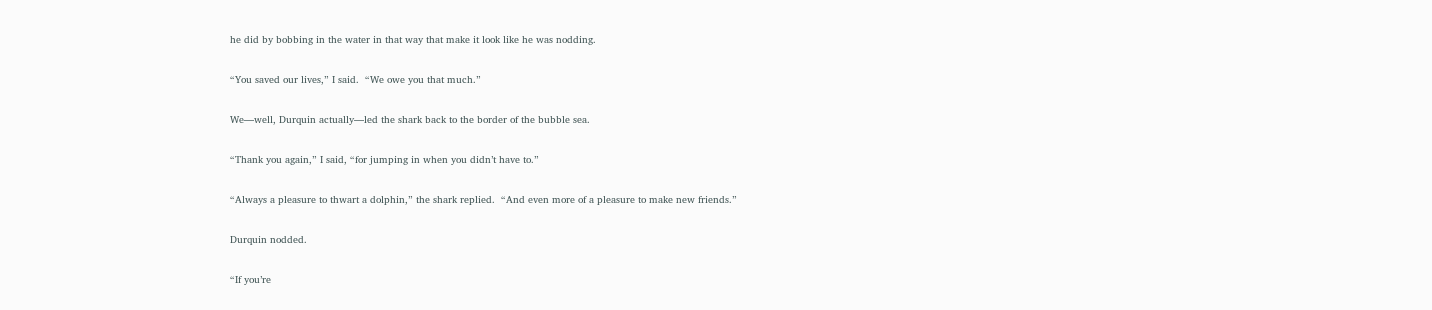he did by bobbing in the water in that way that make it look like he was nodding.

“You saved our lives,” I said.  “We owe you that much.”

We—well, Durquin actually—led the shark back to the border of the bubble sea.

“Thank you again,” I said, “for jumping in when you didn’t have to.”

“Always a pleasure to thwart a dolphin,” the shark replied.  “And even more of a pleasure to make new friends.”

Durquin nodded.

“If you’re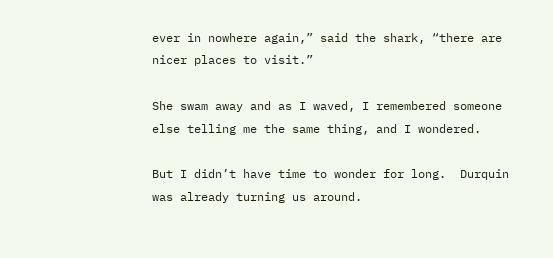ever in nowhere again,” said the shark, “there are nicer places to visit.”

She swam away and as I waved, I remembered someone else telling me the same thing, and I wondered.

But I didn’t have time to wonder for long.  Durquin was already turning us around.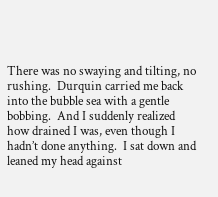There was no swaying and tilting, no rushing.  Durquin carried me back into the bubble sea with a gentle bobbing.  And I suddenly realized how drained I was, even though I hadn’t done anything.  I sat down and leaned my head against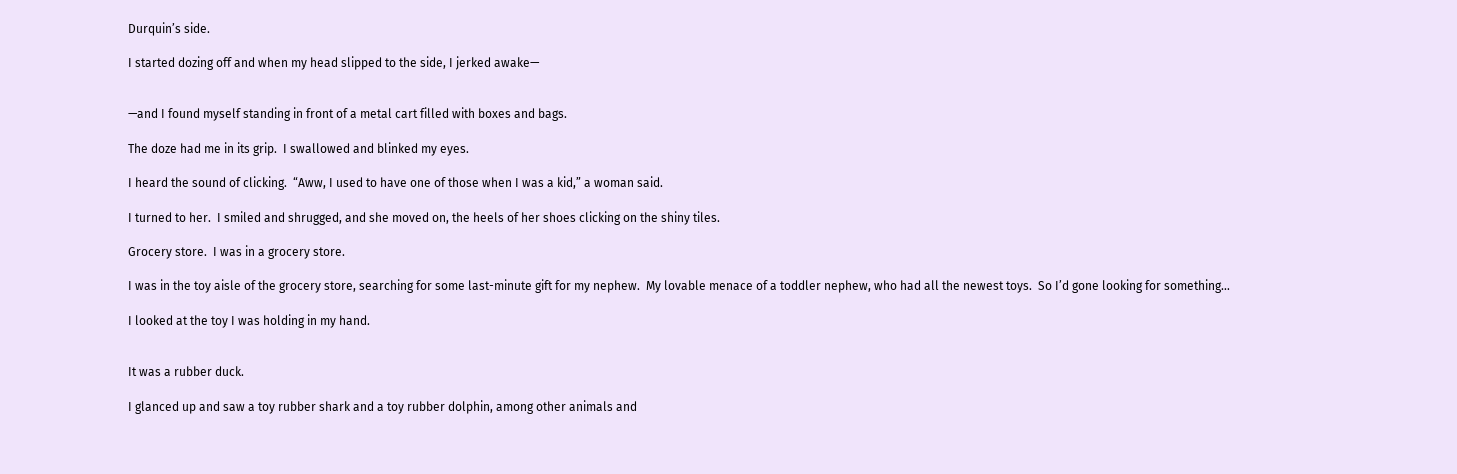Durquin’s side.

I started dozing off and when my head slipped to the side, I jerked awake—


—and I found myself standing in front of a metal cart filled with boxes and bags.

The doze had me in its grip.  I swallowed and blinked my eyes.

I heard the sound of clicking.  “Aww, I used to have one of those when I was a kid,” a woman said.

I turned to her.  I smiled and shrugged, and she moved on, the heels of her shoes clicking on the shiny tiles.

Grocery store.  I was in a grocery store.

I was in the toy aisle of the grocery store, searching for some last-minute gift for my nephew.  My lovable menace of a toddler nephew, who had all the newest toys.  So I’d gone looking for something…

I looked at the toy I was holding in my hand.


It was a rubber duck.

I glanced up and saw a toy rubber shark and a toy rubber dolphin, among other animals and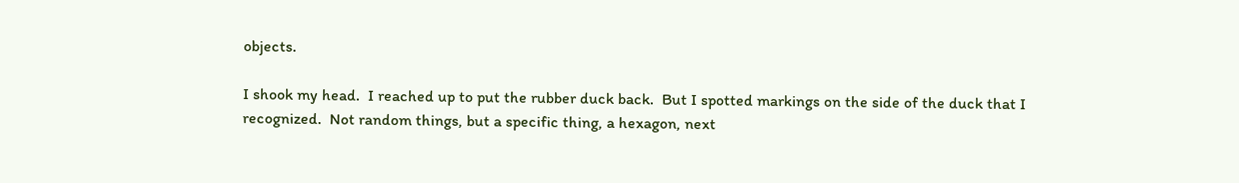objects.

I shook my head.  I reached up to put the rubber duck back.  But I spotted markings on the side of the duck that I recognized.  Not random things, but a specific thing, a hexagon, next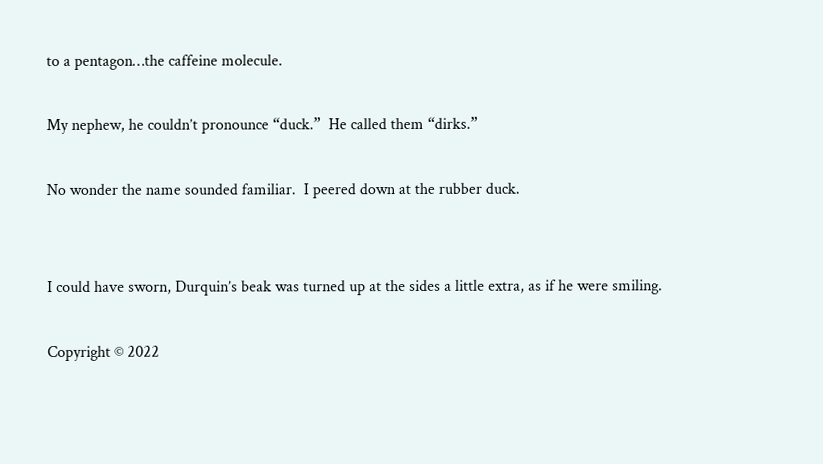to a pentagon…the caffeine molecule.

My nephew, he couldn’t pronounce “duck.”  He called them “dirks.”

No wonder the name sounded familiar.  I peered down at the rubber duck.


I could have sworn, Durquin’s beak was turned up at the sides a little extra, as if he were smiling.

Copyright © 2022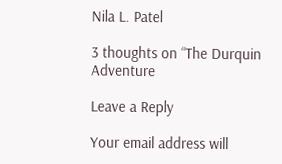Nila L. Patel

3 thoughts on “The Durquin Adventure

Leave a Reply

Your email address will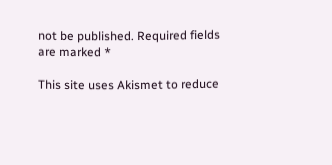not be published. Required fields are marked *

This site uses Akismet to reduce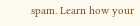spam. Learn how your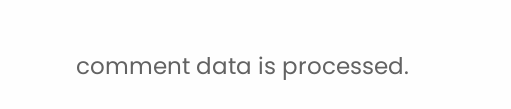comment data is processed.